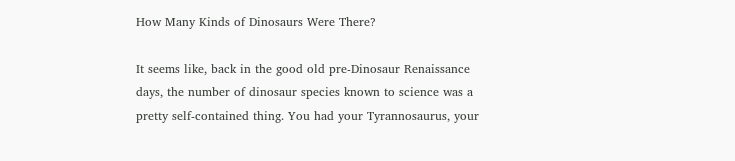How Many Kinds of Dinosaurs Were There?

It seems like, back in the good old pre-Dinosaur Renaissance days, the number of dinosaur species known to science was a pretty self-contained thing. You had your Tyrannosaurus, your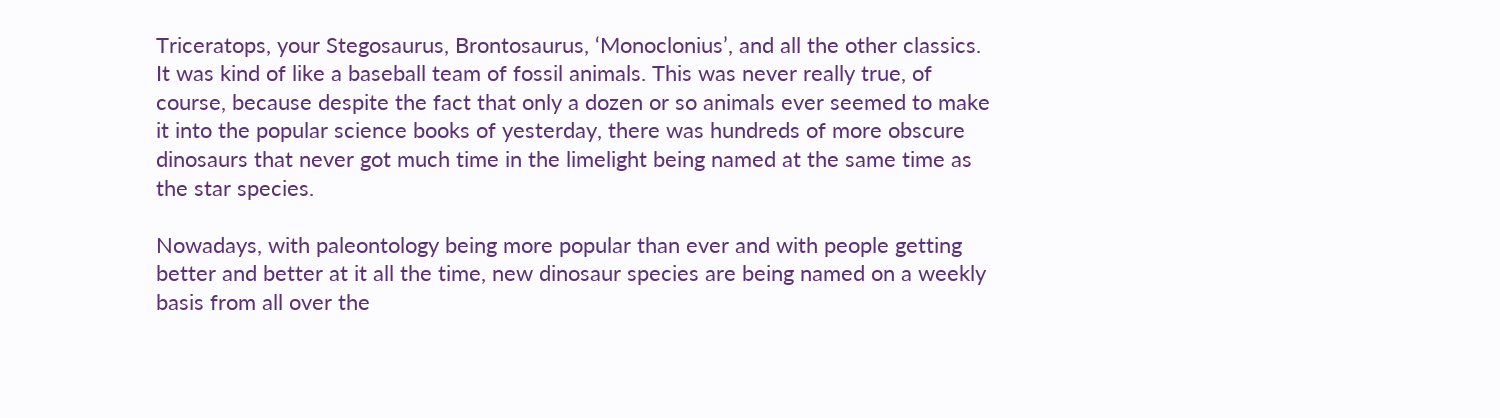Triceratops, your Stegosaurus, Brontosaurus, ‘Monoclonius’, and all the other classics. It was kind of like a baseball team of fossil animals. This was never really true, of course, because despite the fact that only a dozen or so animals ever seemed to make it into the popular science books of yesterday, there was hundreds of more obscure dinosaurs that never got much time in the limelight being named at the same time as the star species.

Nowadays, with paleontology being more popular than ever and with people getting better and better at it all the time, new dinosaur species are being named on a weekly basis from all over the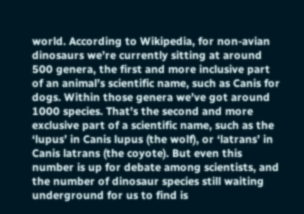world. According to Wikipedia, for non-avian dinosaurs we’re currently sitting at around 500 genera, the first and more inclusive part of an animal’s scientific name, such as Canis for dogs. Within those genera we’ve got around 1000 species. That’s the second and more exclusive part of a scientific name, such as the ‘lupus’ in Canis lupus (the wolf), or ‘latrans’ in Canis latrans (the coyote). But even this number is up for debate among scientists, and the number of dinosaur species still waiting underground for us to find is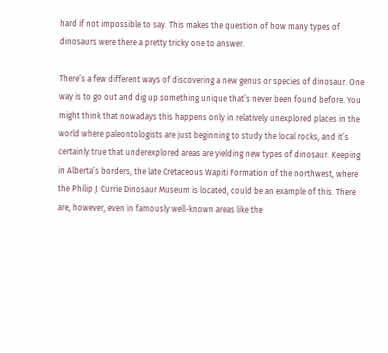hard if not impossible to say. This makes the question of how many types of dinosaurs were there a pretty tricky one to answer.

There’s a few different ways of discovering a new genus or species of dinosaur. One way is to go out and dig up something unique that’s never been found before. You might think that nowadays this happens only in relatively unexplored places in the world where paleontologists are just beginning to study the local rocks, and it’s certainly true that underexplored areas are yielding new types of dinosaur. Keeping in Alberta’s borders, the late Cretaceous Wapiti Formation of the northwest, where the Philip J. Currie Dinosaur Museum is located, could be an example of this. There are, however, even in famously well-known areas like the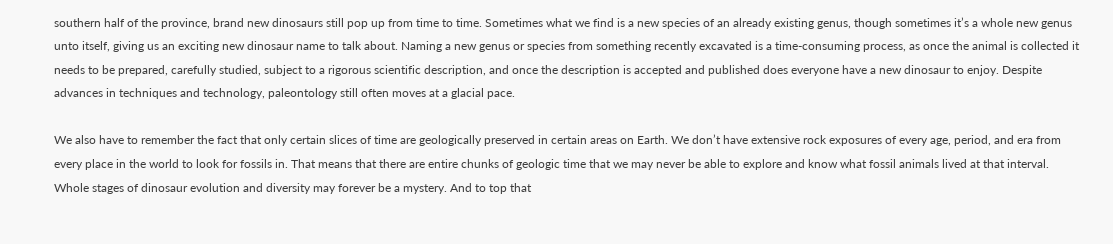southern half of the province, brand new dinosaurs still pop up from time to time. Sometimes what we find is a new species of an already existing genus, though sometimes it’s a whole new genus unto itself, giving us an exciting new dinosaur name to talk about. Naming a new genus or species from something recently excavated is a time-consuming process, as once the animal is collected it needs to be prepared, carefully studied, subject to a rigorous scientific description, and once the description is accepted and published does everyone have a new dinosaur to enjoy. Despite advances in techniques and technology, paleontology still often moves at a glacial pace.

We also have to remember the fact that only certain slices of time are geologically preserved in certain areas on Earth. We don’t have extensive rock exposures of every age, period, and era from every place in the world to look for fossils in. That means that there are entire chunks of geologic time that we may never be able to explore and know what fossil animals lived at that interval. Whole stages of dinosaur evolution and diversity may forever be a mystery. And to top that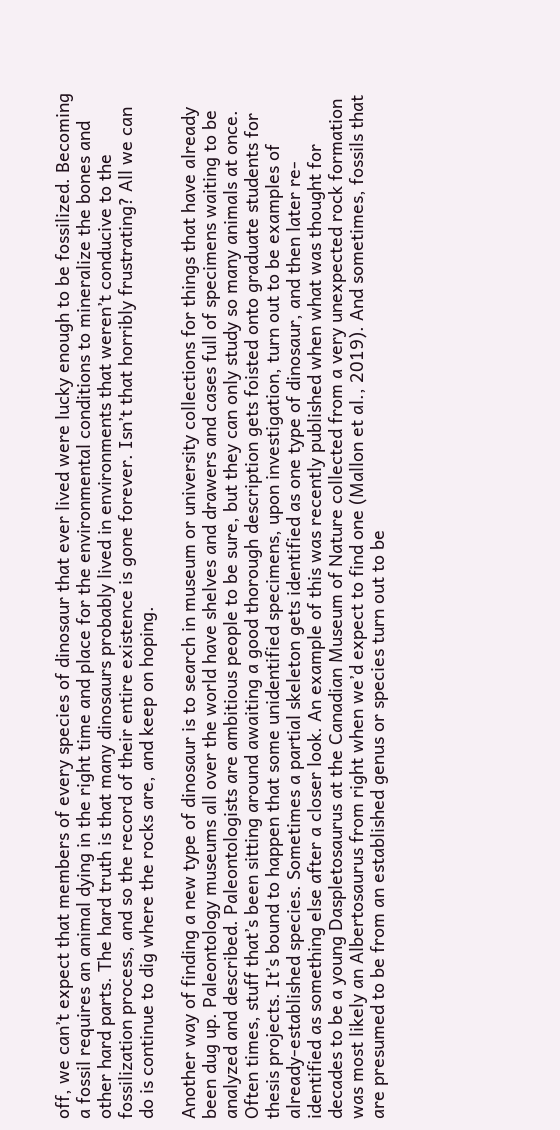off, we can’t expect that members of every species of dinosaur that ever lived were lucky enough to be fossilized. Becoming a fossil requires an animal dying in the right time and place for the environmental conditions to mineralize the bones and other hard parts. The hard truth is that many dinosaurs probably lived in environments that weren’t conducive to the fossilization process, and so the record of their entire existence is gone forever. Isn’t that horribly frustrating? All we can do is continue to dig where the rocks are, and keep on hoping.

Another way of finding a new type of dinosaur is to search in museum or university collections for things that have already been dug up. Paleontology museums all over the world have shelves and drawers and cases full of specimens waiting to be analyzed and described. Paleontologists are ambitious people to be sure, but they can only study so many animals at once. Often times, stuff that’s been sitting around awaiting a good thorough description gets foisted onto graduate students for thesis projects. It’s bound to happen that some unidentified specimens, upon investigation, turn out to be examples of already-established species. Sometimes a partial skeleton gets identified as one type of dinosaur, and then later re-identified as something else after a closer look. An example of this was recently published when what was thought for decades to be a young Daspletosaurus at the Canadian Museum of Nature collected from a very unexpected rock formation was most likely an Albertosaurus from right when we’d expect to find one (Mallon et al., 2019). And sometimes, fossils that are presumed to be from an established genus or species turn out to be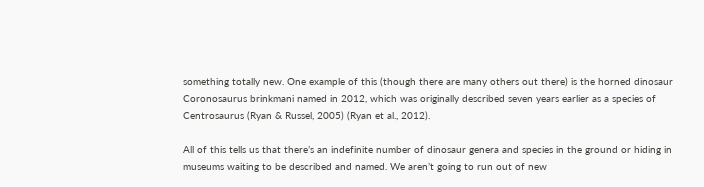something totally new. One example of this (though there are many others out there) is the horned dinosaur Coronosaurus brinkmani named in 2012, which was originally described seven years earlier as a species of Centrosaurus (Ryan & Russel, 2005) (Ryan et al., 2012).

All of this tells us that there’s an indefinite number of dinosaur genera and species in the ground or hiding in museums waiting to be described and named. We aren’t going to run out of new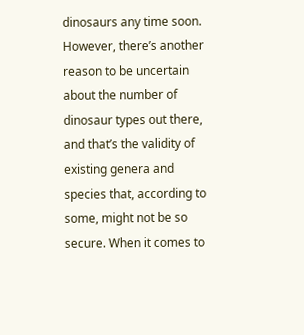dinosaurs any time soon. However, there’s another reason to be uncertain about the number of dinosaur types out there, and that’s the validity of existing genera and species that, according to some, might not be so secure. When it comes to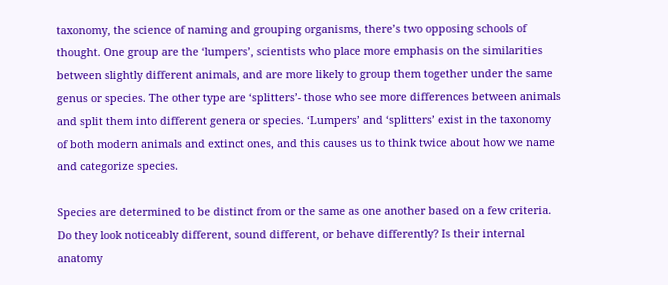taxonomy, the science of naming and grouping organisms, there’s two opposing schools of thought. One group are the ‘lumpers’, scientists who place more emphasis on the similarities between slightly different animals, and are more likely to group them together under the same genus or species. The other type are ‘splitters’- those who see more differences between animals and split them into different genera or species. ‘Lumpers’ and ‘splitters’ exist in the taxonomy of both modern animals and extinct ones, and this causes us to think twice about how we name and categorize species.

Species are determined to be distinct from or the same as one another based on a few criteria. Do they look noticeably different, sound different, or behave differently? Is their internal anatomy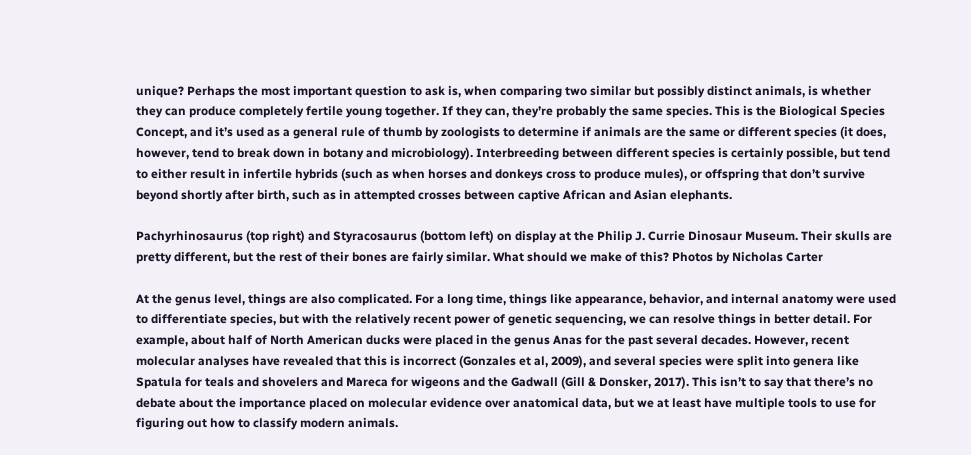unique? Perhaps the most important question to ask is, when comparing two similar but possibly distinct animals, is whether they can produce completely fertile young together. If they can, they’re probably the same species. This is the Biological Species Concept, and it’s used as a general rule of thumb by zoologists to determine if animals are the same or different species (it does, however, tend to break down in botany and microbiology). Interbreeding between different species is certainly possible, but tend to either result in infertile hybrids (such as when horses and donkeys cross to produce mules), or offspring that don’t survive beyond shortly after birth, such as in attempted crosses between captive African and Asian elephants.

Pachyrhinosaurus (top right) and Styracosaurus (bottom left) on display at the Philip J. Currie Dinosaur Museum. Their skulls are pretty different, but the rest of their bones are fairly similar. What should we make of this? Photos by Nicholas Carter

At the genus level, things are also complicated. For a long time, things like appearance, behavior, and internal anatomy were used to differentiate species, but with the relatively recent power of genetic sequencing, we can resolve things in better detail. For example, about half of North American ducks were placed in the genus Anas for the past several decades. However, recent molecular analyses have revealed that this is incorrect (Gonzales et al, 2009), and several species were split into genera like Spatula for teals and shovelers and Mareca for wigeons and the Gadwall (Gill & Donsker, 2017). This isn’t to say that there’s no debate about the importance placed on molecular evidence over anatomical data, but we at least have multiple tools to use for figuring out how to classify modern animals.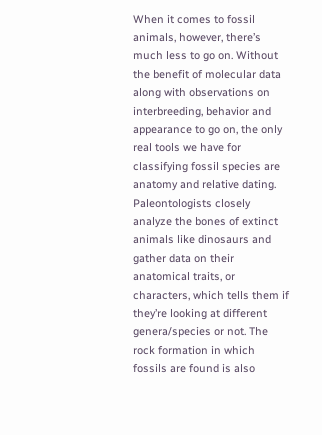When it comes to fossil animals, however, there’s much less to go on. Without the benefit of molecular data along with observations on interbreeding, behavior and appearance to go on, the only real tools we have for classifying fossil species are anatomy and relative dating. Paleontologists closely analyze the bones of extinct animals like dinosaurs and gather data on their anatomical traits, or characters, which tells them if they’re looking at different genera/species or not. The rock formation in which fossils are found is also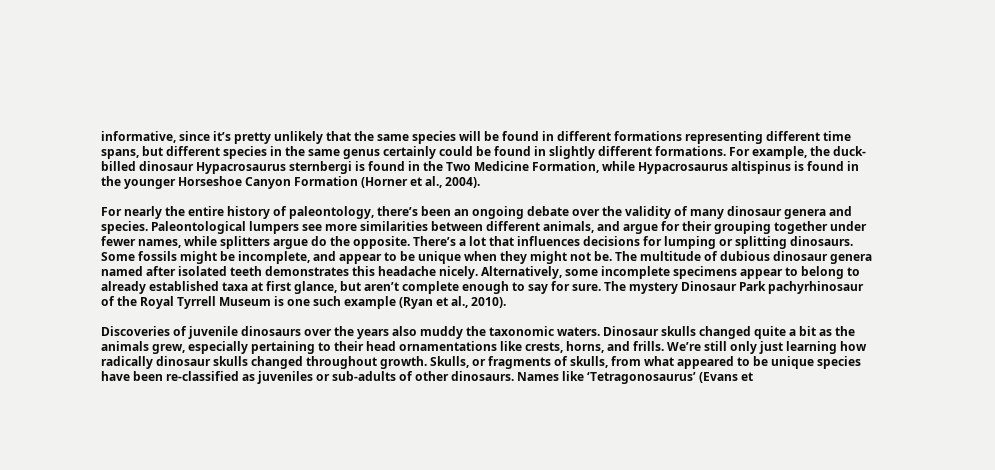informative, since it’s pretty unlikely that the same species will be found in different formations representing different time spans, but different species in the same genus certainly could be found in slightly different formations. For example, the duck-billed dinosaur Hypacrosaurus sternbergi is found in the Two Medicine Formation, while Hypacrosaurus altispinus is found in the younger Horseshoe Canyon Formation (Horner et al., 2004).

For nearly the entire history of paleontology, there’s been an ongoing debate over the validity of many dinosaur genera and species. Paleontological lumpers see more similarities between different animals, and argue for their grouping together under fewer names, while splitters argue do the opposite. There’s a lot that influences decisions for lumping or splitting dinosaurs. Some fossils might be incomplete, and appear to be unique when they might not be. The multitude of dubious dinosaur genera named after isolated teeth demonstrates this headache nicely. Alternatively, some incomplete specimens appear to belong to already established taxa at first glance, but aren’t complete enough to say for sure. The mystery Dinosaur Park pachyrhinosaur of the Royal Tyrrell Museum is one such example (Ryan et al., 2010).

Discoveries of juvenile dinosaurs over the years also muddy the taxonomic waters. Dinosaur skulls changed quite a bit as the animals grew, especially pertaining to their head ornamentations like crests, horns, and frills. We’re still only just learning how radically dinosaur skulls changed throughout growth. Skulls, or fragments of skulls, from what appeared to be unique species have been re-classified as juveniles or sub-adults of other dinosaurs. Names like ‘Tetragonosaurus’ (Evans et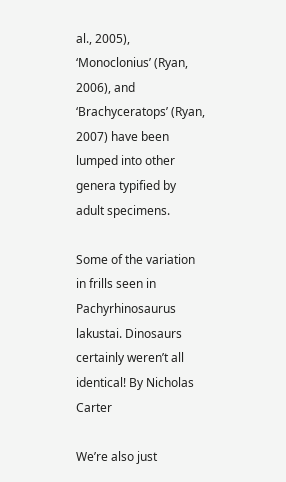al., 2005), ‘Monoclonius’ (Ryan, 2006), and ‘Brachyceratops’ (Ryan, 2007) have been lumped into other genera typified by adult specimens.

Some of the variation in frills seen in Pachyrhinosaurus lakustai. Dinosaurs certainly weren’t all identical! By Nicholas Carter

We’re also just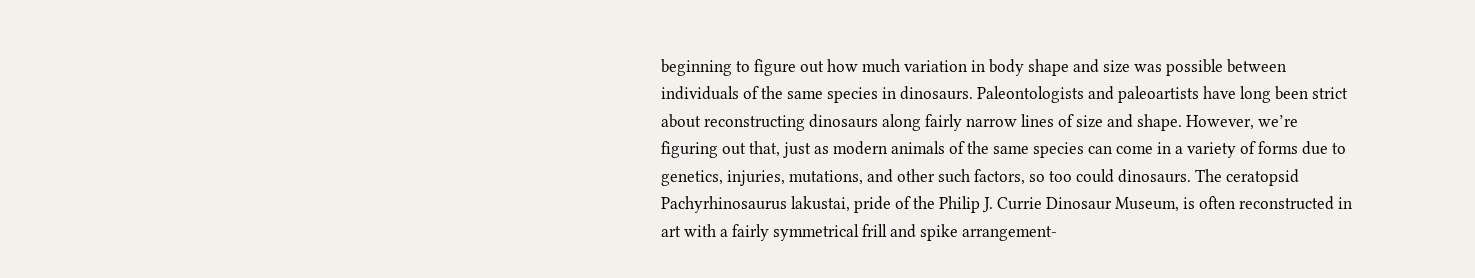beginning to figure out how much variation in body shape and size was possible between individuals of the same species in dinosaurs. Paleontologists and paleoartists have long been strict about reconstructing dinosaurs along fairly narrow lines of size and shape. However, we’re figuring out that, just as modern animals of the same species can come in a variety of forms due to genetics, injuries, mutations, and other such factors, so too could dinosaurs. The ceratopsid Pachyrhinosaurus lakustai, pride of the Philip J. Currie Dinosaur Museum, is often reconstructed in art with a fairly symmetrical frill and spike arrangement-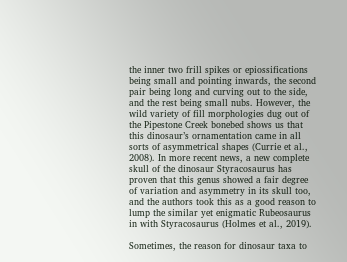the inner two frill spikes or epiossifications being small and pointing inwards, the second pair being long and curving out to the side, and the rest being small nubs. However, the wild variety of fill morphologies dug out of the Pipestone Creek bonebed shows us that this dinosaur’s ornamentation came in all sorts of asymmetrical shapes (Currie et al., 2008). In more recent news, a new complete skull of the dinosaur Styracosaurus has proven that this genus showed a fair degree of variation and asymmetry in its skull too, and the authors took this as a good reason to lump the similar yet enigmatic Rubeosaurus in with Styracosaurus (Holmes et al., 2019).

Sometimes, the reason for dinosaur taxa to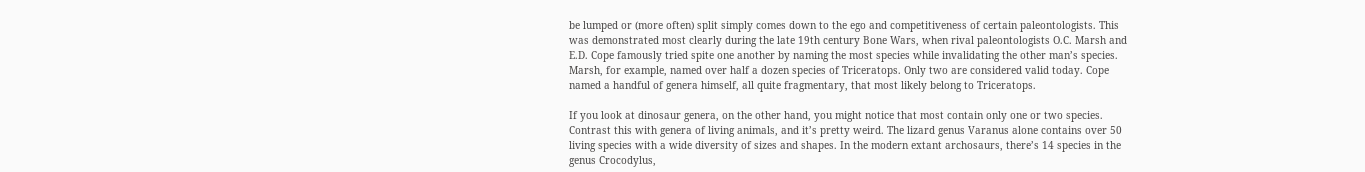be lumped or (more often) split simply comes down to the ego and competitiveness of certain paleontologists. This was demonstrated most clearly during the late 19th century Bone Wars, when rival paleontologists O.C. Marsh and E.D. Cope famously tried spite one another by naming the most species while invalidating the other man’s species. Marsh, for example, named over half a dozen species of Triceratops. Only two are considered valid today. Cope named a handful of genera himself, all quite fragmentary, that most likely belong to Triceratops.

If you look at dinosaur genera, on the other hand, you might notice that most contain only one or two species. Contrast this with genera of living animals, and it’s pretty weird. The lizard genus Varanus alone contains over 50 living species with a wide diversity of sizes and shapes. In the modern extant archosaurs, there’s 14 species in the genus Crocodylus,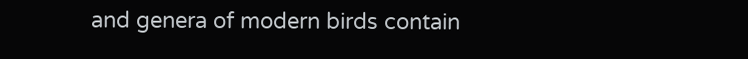and genera of modern birds contain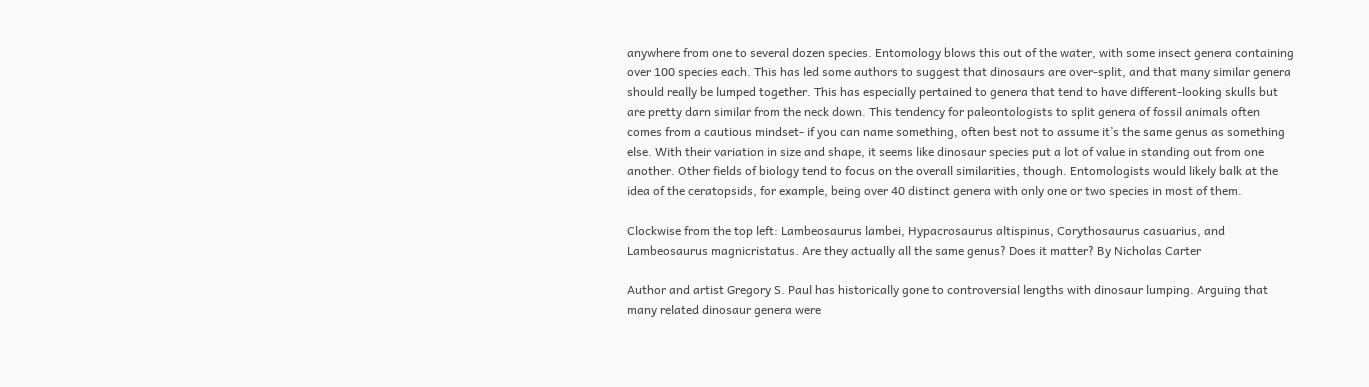anywhere from one to several dozen species. Entomology blows this out of the water, with some insect genera containing over 100 species each. This has led some authors to suggest that dinosaurs are over-split, and that many similar genera should really be lumped together. This has especially pertained to genera that tend to have different-looking skulls but are pretty darn similar from the neck down. This tendency for paleontologists to split genera of fossil animals often comes from a cautious mindset- if you can name something, often best not to assume it’s the same genus as something else. With their variation in size and shape, it seems like dinosaur species put a lot of value in standing out from one another. Other fields of biology tend to focus on the overall similarities, though. Entomologists would likely balk at the idea of the ceratopsids, for example, being over 40 distinct genera with only one or two species in most of them.

Clockwise from the top left: Lambeosaurus lambei, Hypacrosaurus altispinus, Corythosaurus casuarius, and Lambeosaurus magnicristatus. Are they actually all the same genus? Does it matter? By Nicholas Carter

Author and artist Gregory S. Paul has historically gone to controversial lengths with dinosaur lumping. Arguing that many related dinosaur genera were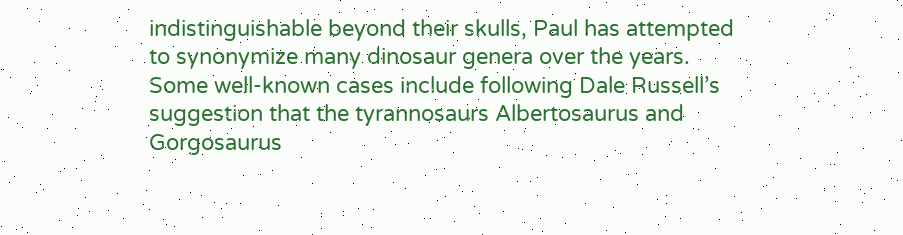indistinguishable beyond their skulls, Paul has attempted to synonymize many dinosaur genera over the years. Some well-known cases include following Dale Russell’s suggestion that the tyrannosaurs Albertosaurus and Gorgosaurus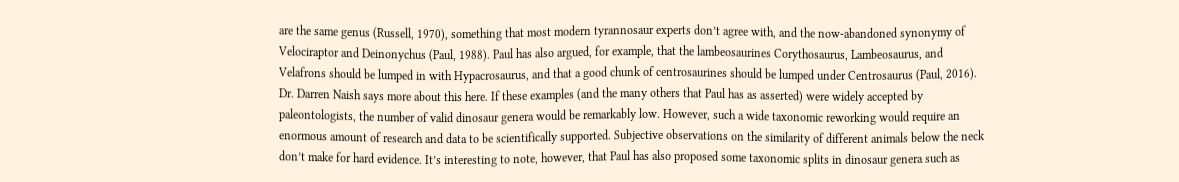are the same genus (Russell, 1970), something that most modern tyrannosaur experts don’t agree with, and the now-abandoned synonymy of Velociraptor and Deinonychus (Paul, 1988). Paul has also argued, for example, that the lambeosaurines Corythosaurus, Lambeosaurus, and Velafrons should be lumped in with Hypacrosaurus, and that a good chunk of centrosaurines should be lumped under Centrosaurus (Paul, 2016). Dr. Darren Naish says more about this here. If these examples (and the many others that Paul has as asserted) were widely accepted by paleontologists, the number of valid dinosaur genera would be remarkably low. However, such a wide taxonomic reworking would require an enormous amount of research and data to be scientifically supported. Subjective observations on the similarity of different animals below the neck don’t make for hard evidence. It’s interesting to note, however, that Paul has also proposed some taxonomic splits in dinosaur genera such as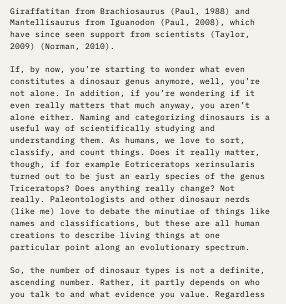Giraffatitan from Brachiosaurus (Paul, 1988) and Mantellisaurus from Iguanodon (Paul, 2008), which have since seen support from scientists (Taylor, 2009) (Norman, 2010).

If, by now, you’re starting to wonder what even constitutes a dinosaur genus anymore, well, you’re not alone. In addition, if you’re wondering if it even really matters that much anyway, you aren’t alone either. Naming and categorizing dinosaurs is a useful way of scientifically studying and understanding them. As humans, we love to sort, classify, and count things. Does it really matter, though, if for example Eotriceratops xerinsularis turned out to be just an early species of the genus Triceratops? Does anything really change? Not really. Paleontologists and other dinosaur nerds (like me) love to debate the minutiae of things like names and classifications, but these are all human creations to describe living things at one particular point along an evolutionary spectrum.

So, the number of dinosaur types is not a definite, ascending number. Rather, it partly depends on who you talk to and what evidence you value. Regardless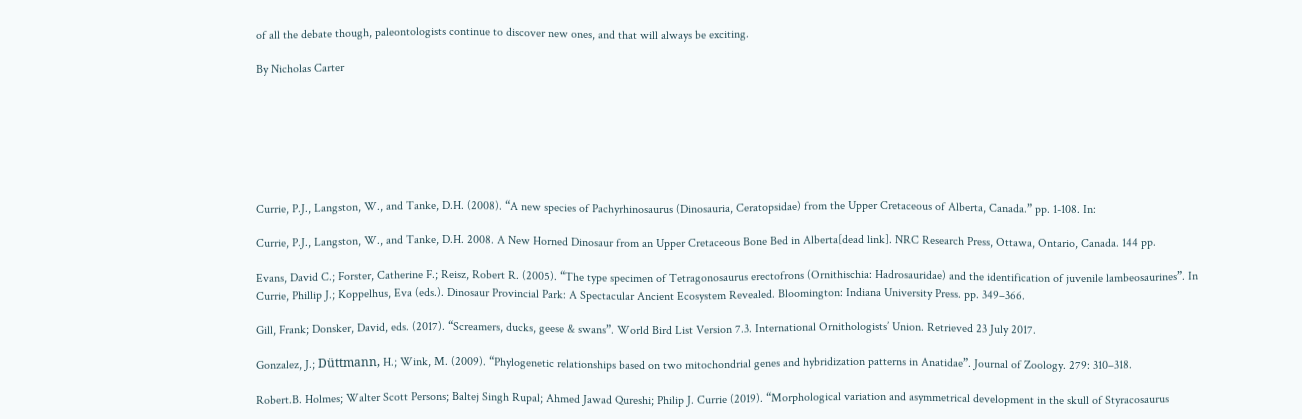of all the debate though, paleontologists continue to discover new ones, and that will always be exciting.

By Nicholas Carter







Currie, P.J., Langston, W., and Tanke, D.H. (2008). “A new species of Pachyrhinosaurus (Dinosauria, Ceratopsidae) from the Upper Cretaceous of Alberta, Canada.” pp. 1-108. In:

Currie, P.J., Langston, W., and Tanke, D.H. 2008. A New Horned Dinosaur from an Upper Cretaceous Bone Bed in Alberta[dead link]. NRC Research Press, Ottawa, Ontario, Canada. 144 pp.

Evans, David C.; Forster, Catherine F.; Reisz, Robert R. (2005). “The type specimen of Tetragonosaurus erectofrons (Ornithischia: Hadrosauridae) and the identification of juvenile lambeosaurines”. In Currie, Phillip J.; Koppelhus, Eva (eds.). Dinosaur Provincial Park: A Spectacular Ancient Ecosystem Revealed. Bloomington: Indiana University Press. pp. 349–366.

Gill, Frank; Donsker, David, eds. (2017). “Screamers, ducks, geese & swans”. World Bird List Version 7.3. International Ornithologists’ Union. Retrieved 23 July 2017.

Gonzalez, J.; Düttmann, H.; Wink, M. (2009). “Phylogenetic relationships based on two mitochondrial genes and hybridization patterns in Anatidae”. Journal of Zoology. 279: 310–318.

Robert.B. Holmes; Walter Scott Persons; Baltej Singh Rupal; Ahmed Jawad Qureshi; Philip J. Currie (2019). “Morphological variation and asymmetrical development in the skull of Styracosaurus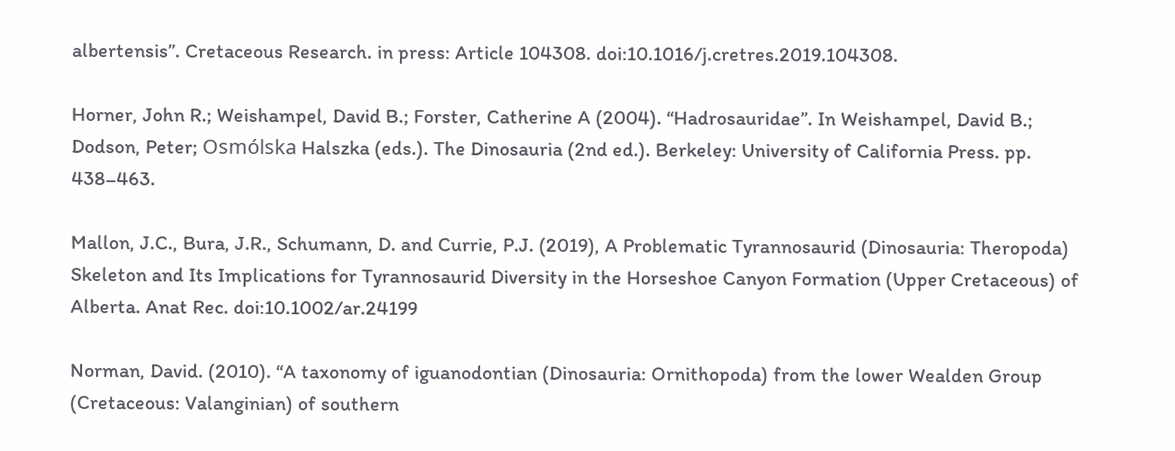albertensis”. Cretaceous Research. in press: Article 104308. doi:10.1016/j.cretres.2019.104308.

Horner, John R.; Weishampel, David B.; Forster, Catherine A (2004). “Hadrosauridae”. In Weishampel, David B.; Dodson, Peter; Osmólska Halszka (eds.). The Dinosauria (2nd ed.). Berkeley: University of California Press. pp. 438–463.

Mallon, J.C., Bura, J.R., Schumann, D. and Currie, P.J. (2019), A Problematic Tyrannosaurid (Dinosauria: Theropoda) Skeleton and Its Implications for Tyrannosaurid Diversity in the Horseshoe Canyon Formation (Upper Cretaceous) of Alberta. Anat Rec. doi:10.1002/ar.24199

Norman, David. (2010). “A taxonomy of iguanodontian (Dinosauria: Ornithopoda) from the lower Wealden Group (Cretaceous: Valanginian) of southern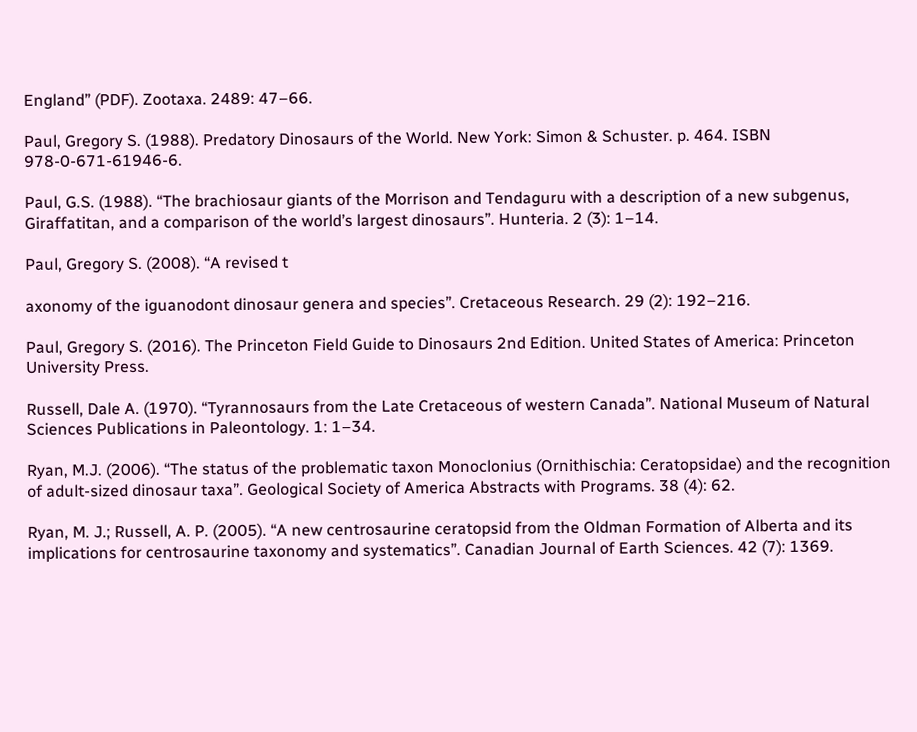England” (PDF). Zootaxa. 2489: 47–66.

Paul, Gregory S. (1988). Predatory Dinosaurs of the World. New York: Simon & Schuster. p. 464. ISBN 978-0-671-61946-6.

Paul, G.S. (1988). “The brachiosaur giants of the Morrison and Tendaguru with a description of a new subgenus, Giraffatitan, and a comparison of the world’s largest dinosaurs”. Hunteria. 2 (3): 1–14.

Paul, Gregory S. (2008). “A revised t

axonomy of the iguanodont dinosaur genera and species”. Cretaceous Research. 29 (2): 192–216.

Paul, Gregory S. (2016). The Princeton Field Guide to Dinosaurs 2nd Edition. United States of America: Princeton University Press.

Russell, Dale A. (1970). “Tyrannosaurs from the Late Cretaceous of western Canada”. National Museum of Natural Sciences Publications in Paleontology. 1: 1–34.

Ryan, M.J. (2006). “The status of the problematic taxon Monoclonius (Ornithischia: Ceratopsidae) and the recognition of adult-sized dinosaur taxa”. Geological Society of America Abstracts with Programs. 38 (4): 62.

Ryan, M. J.; Russell, A. P. (2005). “A new centrosaurine ceratopsid from the Oldman Formation of Alberta and its implications for centrosaurine taxonomy and systematics”. Canadian Journal of Earth Sciences. 42 (7): 1369.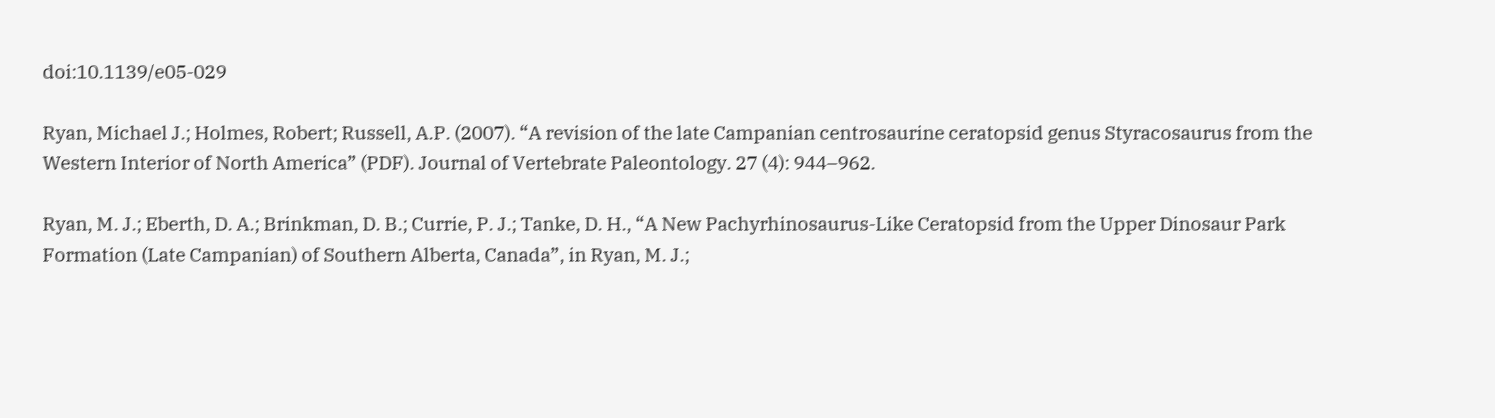doi:10.1139/e05-029

Ryan, Michael J.; Holmes, Robert; Russell, A.P. (2007). “A revision of the late Campanian centrosaurine ceratopsid genus Styracosaurus from the Western Interior of North America” (PDF). Journal of Vertebrate Paleontology. 27 (4): 944–962.

Ryan, M. J.; Eberth, D. A.; Brinkman, D. B.; Currie, P. J.; Tanke, D. H., “A New Pachyrhinosaurus-Like Ceratopsid from the Upper Dinosaur Park Formation (Late Campanian) of Southern Alberta, Canada”, in Ryan, M. J.;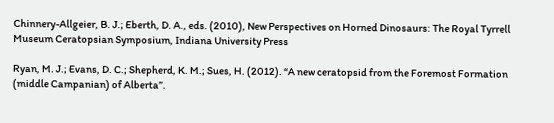Chinnery-Allgeier, B. J.; Eberth, D. A., eds. (2010), New Perspectives on Horned Dinosaurs: The Royal Tyrrell Museum Ceratopsian Symposium, Indiana University Press

Ryan, M. J.; Evans, D. C.; Shepherd, K. M.; Sues, H. (2012). “A new ceratopsid from the Foremost Formation (middle Campanian) of Alberta”.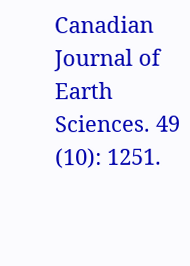Canadian Journal of Earth Sciences. 49 (10): 1251.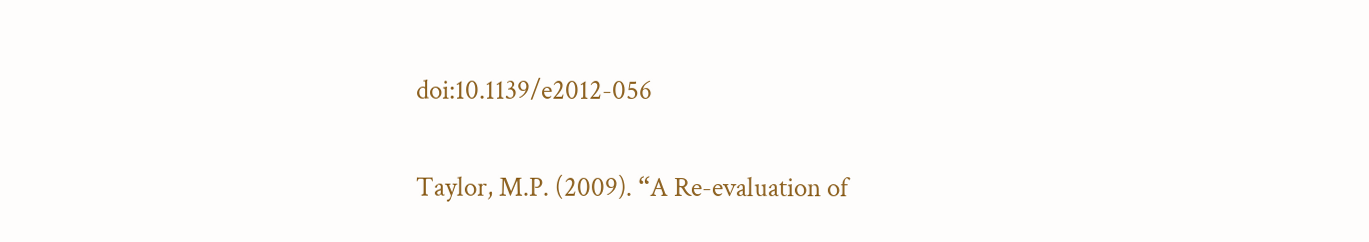doi:10.1139/e2012-056

Taylor, M.P. (2009). “A Re-evaluation of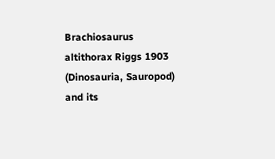Brachiosaurus altithorax Riggs 1903 (Dinosauria, Sauropod) and its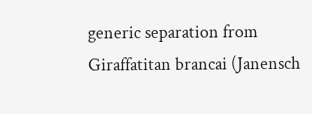generic separation from Giraffatitan brancai (Janensch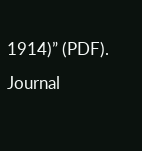1914)” (PDF). Journal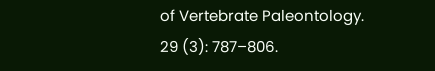of Vertebrate Paleontology. 29 (3): 787–806.